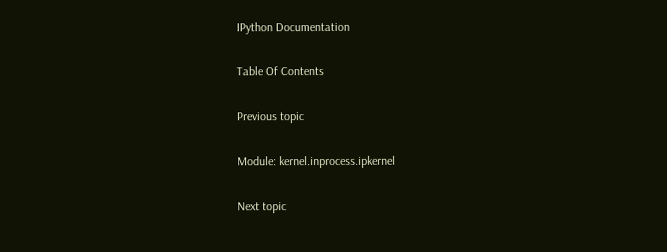IPython Documentation

Table Of Contents

Previous topic

Module: kernel.inprocess.ipkernel

Next topic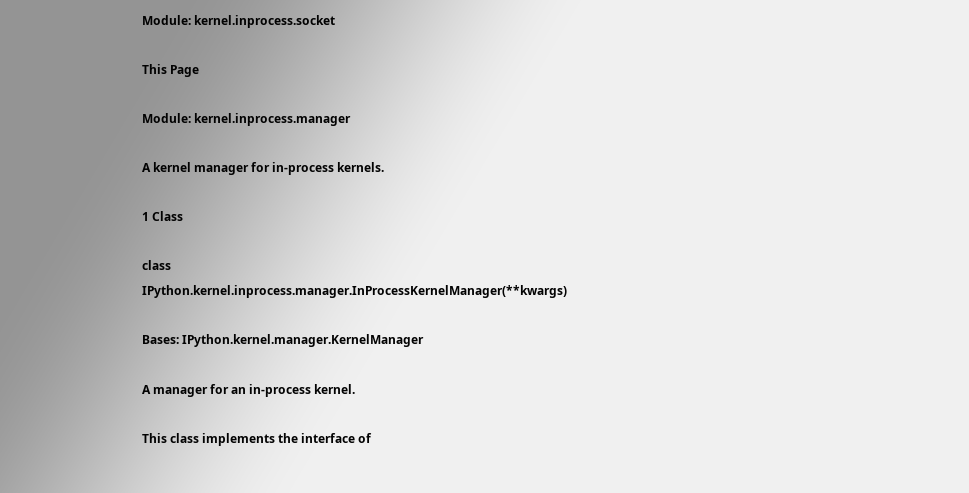Module: kernel.inprocess.socket

This Page

Module: kernel.inprocess.manager

A kernel manager for in-process kernels.

1 Class

class IPython.kernel.inprocess.manager.InProcessKernelManager(**kwargs)

Bases: IPython.kernel.manager.KernelManager

A manager for an in-process kernel.

This class implements the interface of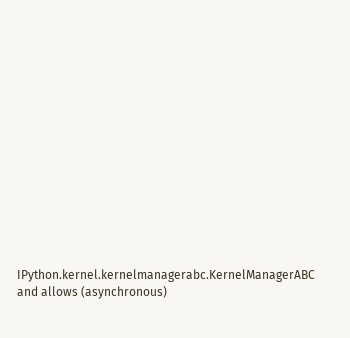IPython.kernel.kernelmanagerabc.KernelManagerABC and allows (asynchronous)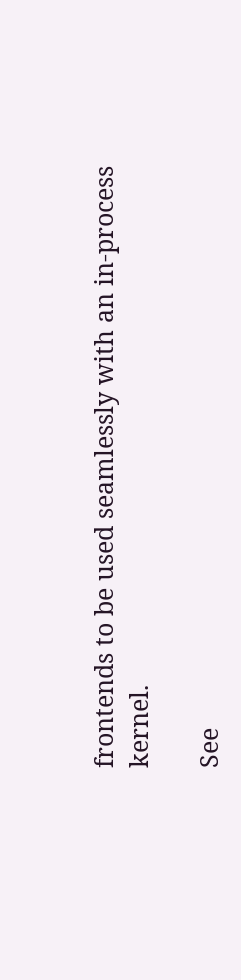frontends to be used seamlessly with an in-process kernel.

See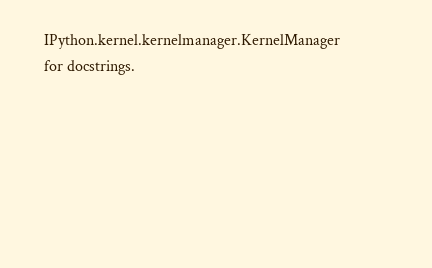IPython.kernel.kernelmanager.KernelManager for docstrings.